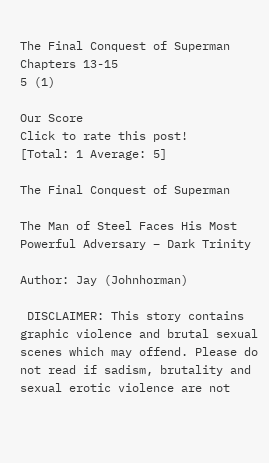The Final Conquest of Superman Chapters 13-15
5 (1)

Our Score
Click to rate this post!
[Total: 1 Average: 5]

The Final Conquest of Superman

The Man of Steel Faces His Most Powerful Adversary – Dark Trinity

Author: Jay (Johnhorman)

 DISCLAIMER: This story contains graphic violence and brutal sexual scenes which may offend. Please do not read if sadism, brutality and sexual erotic violence are not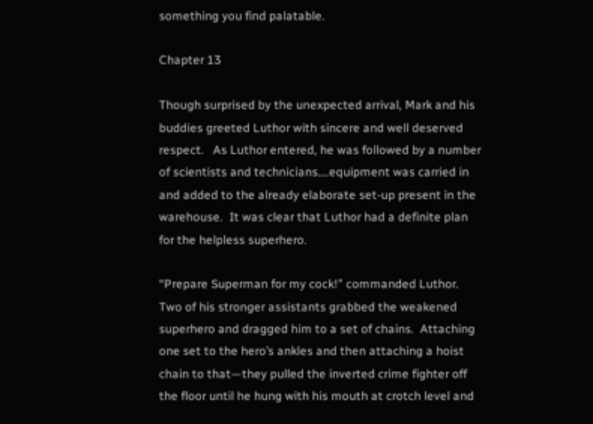something you find palatable.

Chapter 13

Though surprised by the unexpected arrival, Mark and his buddies greeted Luthor with sincere and well deserved respect.   As Luthor entered, he was followed by a number of scientists and technicians….equipment was carried in and added to the already elaborate set-up present in the warehouse.  It was clear that Luthor had a definite plan for the helpless superhero.

“Prepare Superman for my cock!” commanded Luthor.  Two of his stronger assistants grabbed the weakened superhero and dragged him to a set of chains.  Attaching one set to the hero’s ankles and then attaching a hoist chain to that—they pulled the inverted crime fighter off the floor until he hung with his mouth at crotch level and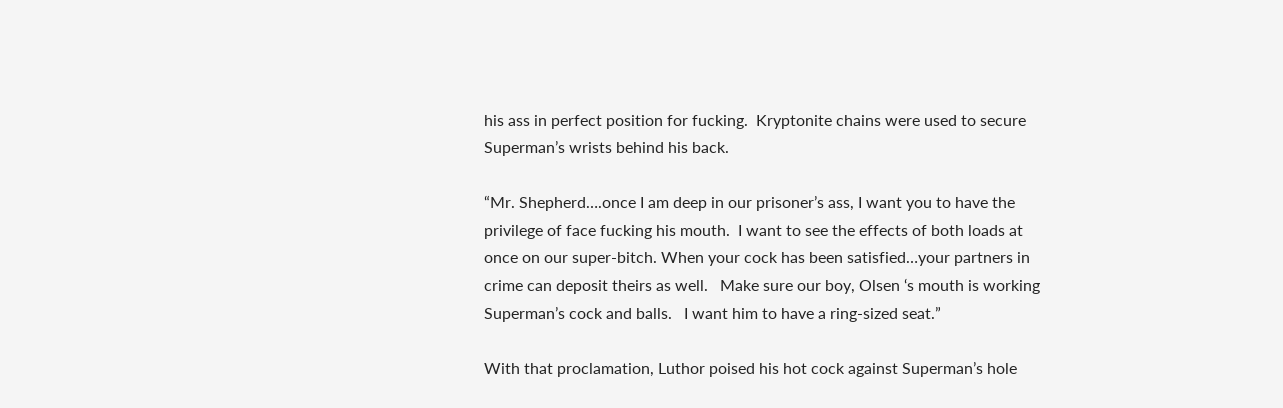his ass in perfect position for fucking.  Kryptonite chains were used to secure Superman’s wrists behind his back.

“Mr. Shepherd….once I am deep in our prisoner’s ass, I want you to have the privilege of face fucking his mouth.  I want to see the effects of both loads at once on our super-bitch. When your cock has been satisfied…your partners in crime can deposit theirs as well.   Make sure our boy, Olsen ‘s mouth is working Superman’s cock and balls.   I want him to have a ring-sized seat.”

With that proclamation, Luthor poised his hot cock against Superman’s hole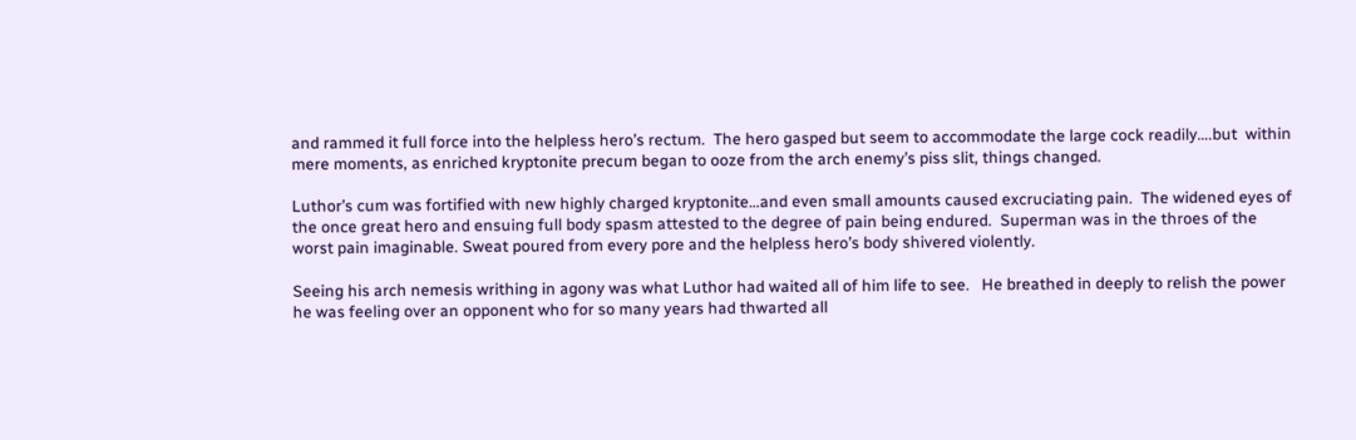and rammed it full force into the helpless hero’s rectum.  The hero gasped but seem to accommodate the large cock readily….but  within mere moments, as enriched kryptonite precum began to ooze from the arch enemy’s piss slit, things changed.

Luthor’s cum was fortified with new highly charged kryptonite…and even small amounts caused excruciating pain.  The widened eyes of the once great hero and ensuing full body spasm attested to the degree of pain being endured.  Superman was in the throes of the worst pain imaginable. Sweat poured from every pore and the helpless hero’s body shivered violently.

Seeing his arch nemesis writhing in agony was what Luthor had waited all of him life to see.   He breathed in deeply to relish the power he was feeling over an opponent who for so many years had thwarted all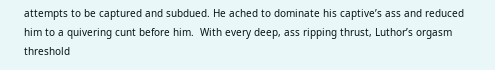attempts to be captured and subdued. He ached to dominate his captive’s ass and reduced him to a quivering cunt before him.  With every deep, ass ripping thrust, Luthor’s orgasm threshold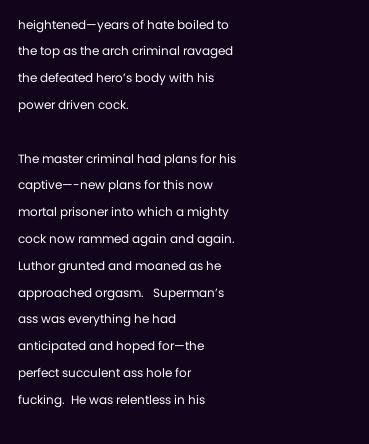heightened—years of hate boiled to the top as the arch criminal ravaged the defeated hero’s body with his power driven cock.

The master criminal had plans for his captive—-new plans for this now mortal prisoner into which a mighty cock now rammed again and again.  Luthor grunted and moaned as he approached orgasm.   Superman’s ass was everything he had anticipated and hoped for—the perfect succulent ass hole for fucking.  He was relentless in his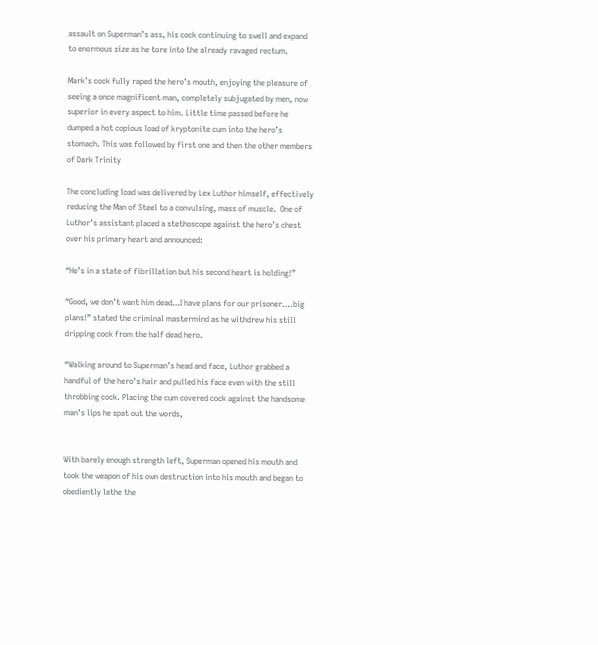assault on Superman’s ass, his cock continuing to swell and expand to enormous size as he tore into the already ravaged rectum.

Mark’s cock fully raped the hero’s mouth, enjoying the pleasure of seeing a once magnificent man, completely subjugated by men, now superior in every aspect to him. Little time passed before he dumped a hot copious load of kryptonite cum into the hero’s stomach. This was followed by first one and then the other members of Dark Trinity

The concluding load was delivered by Lex Luthor himself, effectively reducing the Man of Steel to a convulsing, mass of muscle.  One of Luthor’s assistant placed a stethoscope against the hero’s chest over his primary heart and announced:

“He’s in a state of fibrillation but his second heart is holding!”

“Good, we don’t want him dead…I have plans for our prisoner….big plans!” stated the criminal mastermind as he withdrew his still dripping cock from the half dead hero.

“Walking around to Superman’s head and face, Luthor grabbed a handful of the hero’s hair and pulled his face even with the still throbbing cock. Placing the cum covered cock against the handsome man’s lips he spat out the words,


With barely enough strength left, Superman opened his mouth and took the weapon of his own destruction into his mouth and began to obediently lathe the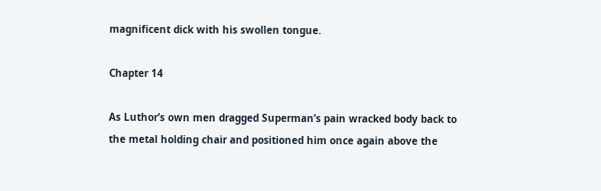magnificent dick with his swollen tongue.

Chapter 14

As Luthor’s own men dragged Superman’s pain wracked body back to the metal holding chair and positioned him once again above the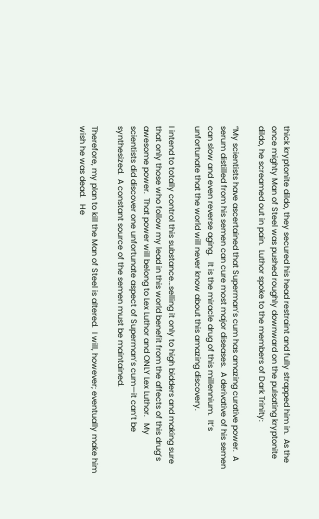thick kryptonite dildo, they secured his head restraint and fully strapped him in.  As the once mighty Man of Steel was pushed roughly downward on the pulsating kryptonite dildo, he screamed out in pain.  Luthor spoke to the members of Dark Trinity:

“My scientists have ascertained that Superman’s cum has amazing curative power.  A serum distilled from his semen can cure most major diseases.  A derivative of his semen can slow and even reverse aging.   It is the miracle drug of this millennium.  It’s unfortunate that the world will never know about this amazing discovery.

I intend to totally control this substance…selling it only to high bidders and making sure that only those who follow my lead in this world benefit from the affects of this drug’s awesome power.  That power will belong to Lex Luthor and ONLY Lex Luthor.   My scientists did discover one unfortunate aspect of Superman’s cum—it can’t be synthesized.  A constant source of the semen must be maintained.

Therefore, my plan to kill the Man of Steel is altered.  I will, however; eventually make him wish he was dead.   He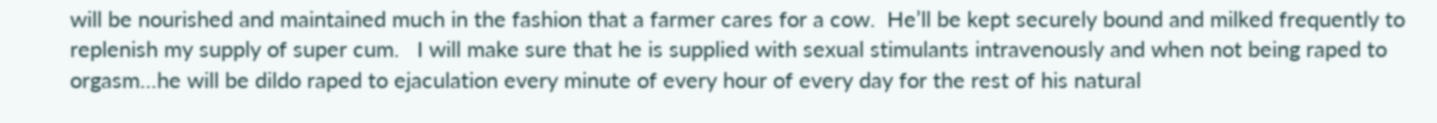will be nourished and maintained much in the fashion that a farmer cares for a cow.  He’ll be kept securely bound and milked frequently to replenish my supply of super cum.   I will make sure that he is supplied with sexual stimulants intravenously and when not being raped to orgasm…he will be dildo raped to ejaculation every minute of every hour of every day for the rest of his natural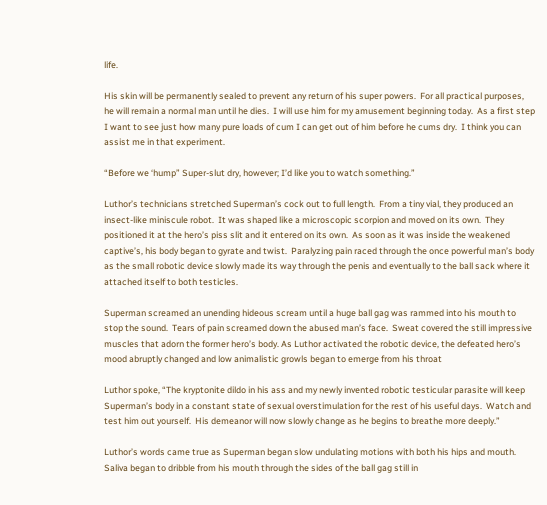life.

His skin will be permanently sealed to prevent any return of his super powers.  For all practical purposes, he will remain a normal man until he dies.  I will use him for my amusement beginning today.  As a first step I want to see just how many pure loads of cum I can get out of him before he cums dry.  I think you can assist me in that experiment.

“Before we ‘hump” Super-slut dry, however; I’d like you to watch something.”

Luthor’s technicians stretched Superman’s cock out to full length.  From a tiny vial, they produced an insect-like miniscule robot.  It was shaped like a microscopic scorpion and moved on its own.  They positioned it at the hero’s piss slit and it entered on its own.  As soon as it was inside the weakened captive’s, his body began to gyrate and twist.  Paralyzing pain raced through the once powerful man’s body as the small robotic device slowly made its way through the penis and eventually to the ball sack where it attached itself to both testicles.

Superman screamed an unending hideous scream until a huge ball gag was rammed into his mouth to stop the sound.  Tears of pain screamed down the abused man’s face.  Sweat covered the still impressive muscles that adorn the former hero’s body. As Luthor activated the robotic device, the defeated hero’s mood abruptly changed and low animalistic growls began to emerge from his throat

Luthor spoke, “The kryptonite dildo in his ass and my newly invented robotic testicular parasite will keep Superman’s body in a constant state of sexual overstimulation for the rest of his useful days.  Watch and test him out yourself.  His demeanor will now slowly change as he begins to breathe more deeply.”

Luthor’s words came true as Superman began slow undulating motions with both his hips and mouth. Saliva began to dribble from his mouth through the sides of the ball gag still in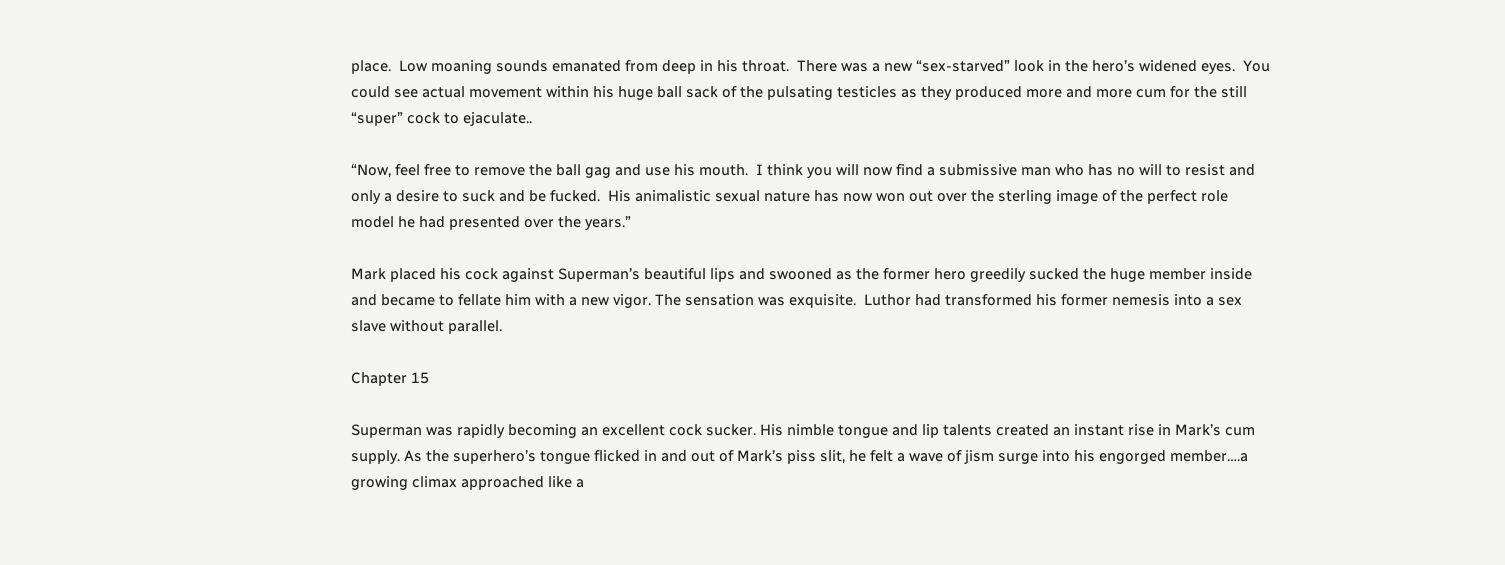place.  Low moaning sounds emanated from deep in his throat.  There was a new “sex-starved” look in the hero’s widened eyes.  You could see actual movement within his huge ball sack of the pulsating testicles as they produced more and more cum for the still “super” cock to ejaculate..

“Now, feel free to remove the ball gag and use his mouth.  I think you will now find a submissive man who has no will to resist and only a desire to suck and be fucked.  His animalistic sexual nature has now won out over the sterling image of the perfect role model he had presented over the years.”

Mark placed his cock against Superman’s beautiful lips and swooned as the former hero greedily sucked the huge member inside and became to fellate him with a new vigor. The sensation was exquisite.  Luthor had transformed his former nemesis into a sex slave without parallel.

Chapter 15

Superman was rapidly becoming an excellent cock sucker. His nimble tongue and lip talents created an instant rise in Mark’s cum supply. As the superhero’s tongue flicked in and out of Mark’s piss slit, he felt a wave of jism surge into his engorged member….a growing climax approached like a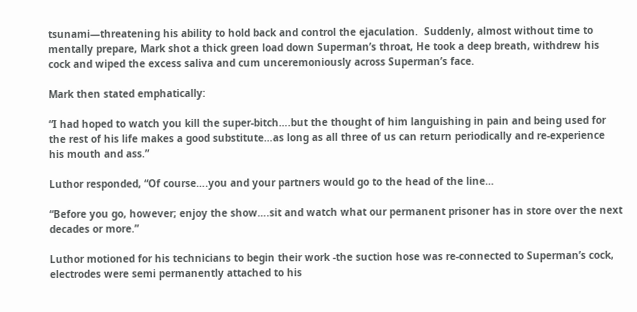tsunami—threatening his ability to hold back and control the ejaculation.  Suddenly, almost without time to mentally prepare, Mark shot a thick green load down Superman’s throat, He took a deep breath, withdrew his cock and wiped the excess saliva and cum unceremoniously across Superman’s face.

Mark then stated emphatically:

“I had hoped to watch you kill the super-bitch….but the thought of him languishing in pain and being used for the rest of his life makes a good substitute…as long as all three of us can return periodically and re-experience his mouth and ass.”

Luthor responded, “Of course….you and your partners would go to the head of the line…

“Before you go, however; enjoy the show….sit and watch what our permanent prisoner has in store over the next decades or more.”

Luthor motioned for his technicians to begin their work -the suction hose was re-connected to Superman’s cock, electrodes were semi permanently attached to his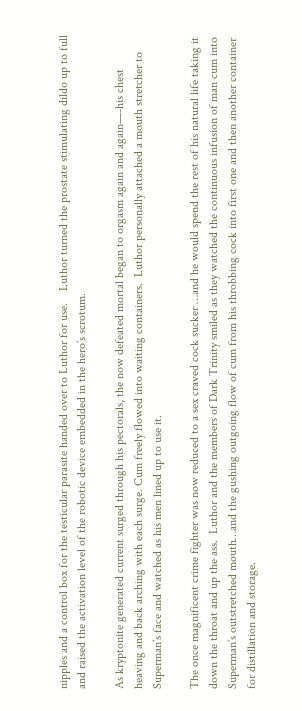nipples and a control box for the testicular parasite handed over to Luthor for use.    Luthor turned the prostate stimulating dildo up to full and raised the activation level of the robotic device embedded in the hero’s scrotum.

As kryptonite generated current surged through his pectorals, the now defeated mortal began to orgasm again and again—-his chest heaving and back arching with each surge. Cum freely flowed into waiting containers.  Luthor personally attached a mouth stretcher to Superman’s face and watched as his men lined up to use it.

The once magnificent crime fighter was now reduced to a sex craved cock sucker …and he would spend the rest of his natural life taking it down the throat and up the ass.  Luthor and the members of Dark Trinity smiled as they watched the continuous infusion of man cum into Superman’s outstretched mouth…and the gushing outgoing flow of cum from his throbbing cock into first one and then another container for distillation and storage.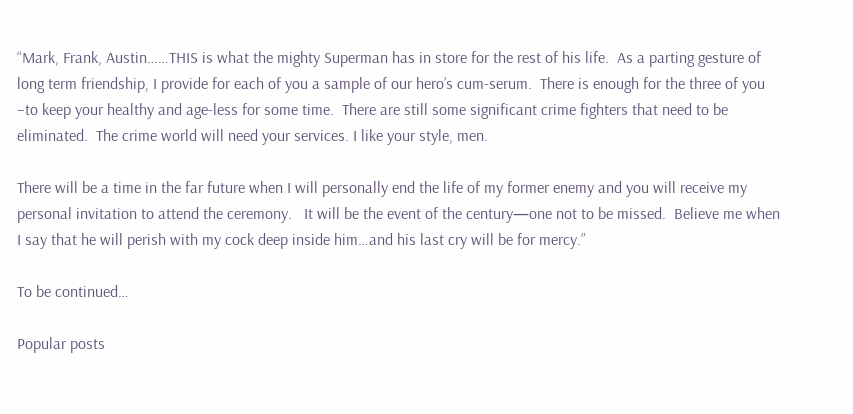“Mark, Frank, Austin……THIS is what the mighty Superman has in store for the rest of his life.  As a parting gesture of long term friendship, I provide for each of you a sample of our hero’s cum-serum.  There is enough for the three of you –to keep your healthy and age-less for some time.  There are still some significant crime fighters that need to be eliminated.  The crime world will need your services. I like your style, men.

There will be a time in the far future when I will personally end the life of my former enemy and you will receive my personal invitation to attend the ceremony.   It will be the event of the century—one not to be missed.  Believe me when I say that he will perish with my cock deep inside him…and his last cry will be for mercy.”

To be continued…

Popular posts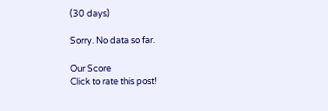(30 days)

Sorry. No data so far.

Our Score
Click to rate this post!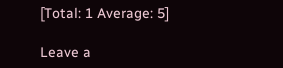[Total: 1 Average: 5]

Leave a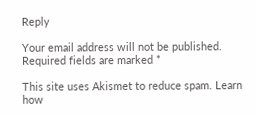Reply

Your email address will not be published. Required fields are marked *

This site uses Akismet to reduce spam. Learn how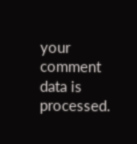your comment data is processed.